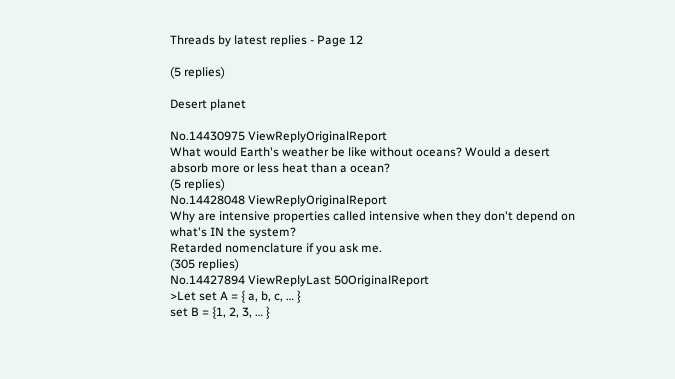Threads by latest replies - Page 12

(5 replies)

Desert planet

No.14430975 ViewReplyOriginalReport
What would Earth's weather be like without oceans? Would a desert absorb more or less heat than a ocean?
(5 replies)
No.14428048 ViewReplyOriginalReport
Why are intensive properties called intensive when they don't depend on what's IN the system?
Retarded nomenclature if you ask me.
(305 replies)
No.14427894 ViewReplyLast 50OriginalReport
>Let set A = { a, b, c, … }
set B = {1, 2, 3, … }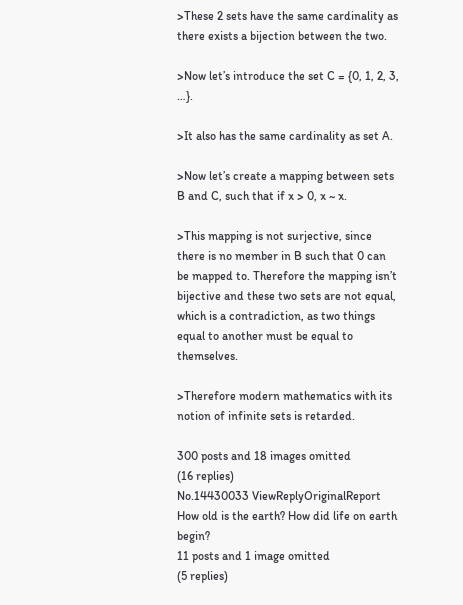>These 2 sets have the same cardinality as there exists a bijection between the two.

>Now let’s introduce the set C = {0, 1, 2, 3, …}.

>It also has the same cardinality as set A.

>Now let’s create a mapping between sets B and C, such that if x > 0, x ~ x.

>This mapping is not surjective, since there is no member in B such that 0 can be mapped to. Therefore the mapping isn’t bijective and these two sets are not equal, which is a contradiction, as two things equal to another must be equal to themselves.

>Therefore modern mathematics with its notion of infinite sets is retarded.

300 posts and 18 images omitted
(16 replies)
No.14430033 ViewReplyOriginalReport
How old is the earth? How did life on earth begin?
11 posts and 1 image omitted
(5 replies)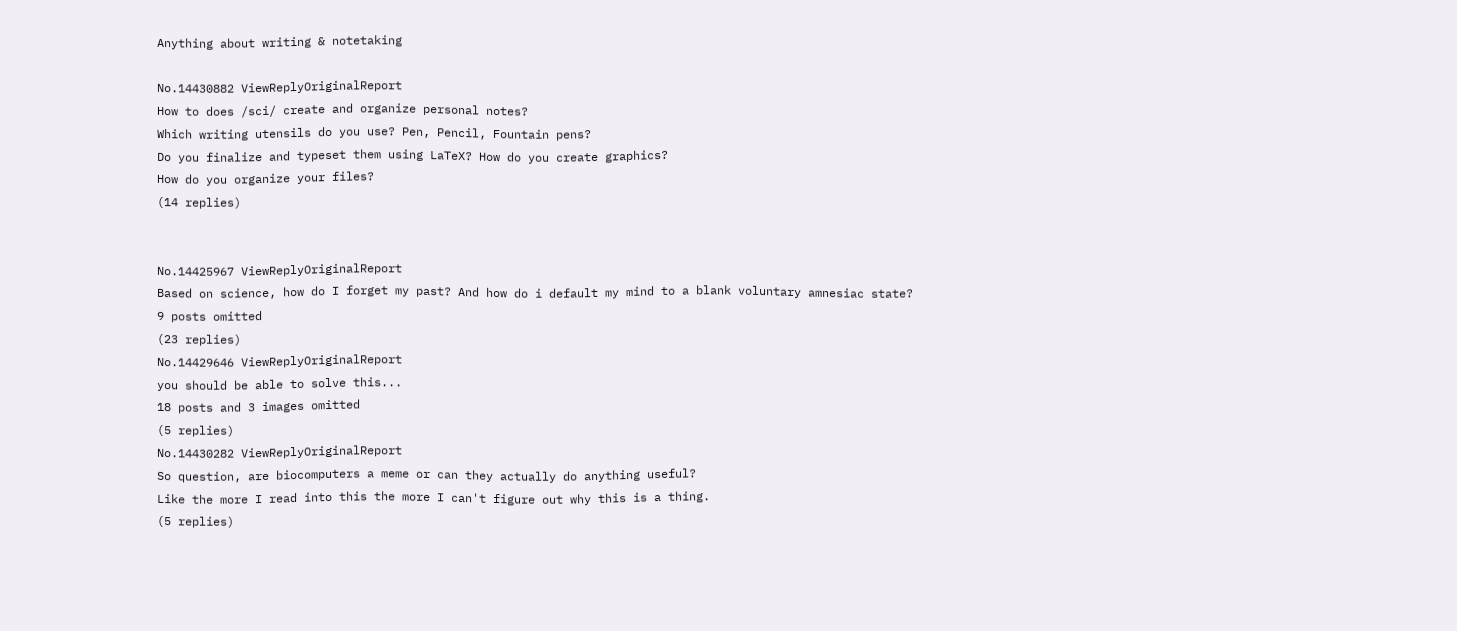Anything about writing & notetaking

No.14430882 ViewReplyOriginalReport
How to does /sci/ create and organize personal notes?
Which writing utensils do you use? Pen, Pencil, Fountain pens?
Do you finalize and typeset them using LaTeX? How do you create graphics?
How do you organize your files?
(14 replies)


No.14425967 ViewReplyOriginalReport
Based on science, how do I forget my past? And how do i default my mind to a blank voluntary amnesiac state?
9 posts omitted
(23 replies)
No.14429646 ViewReplyOriginalReport
you should be able to solve this...
18 posts and 3 images omitted
(5 replies)
No.14430282 ViewReplyOriginalReport
So question, are biocomputers a meme or can they actually do anything useful?
Like the more I read into this the more I can't figure out why this is a thing.
(5 replies)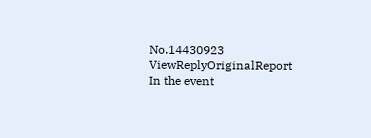No.14430923 ViewReplyOriginalReport
In the event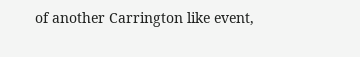of another Carrington like event,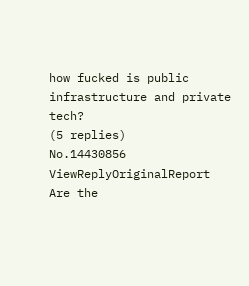how fucked is public infrastructure and private tech?
(5 replies)
No.14430856 ViewReplyOriginalReport
Are the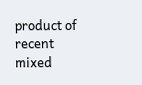product of recent mixed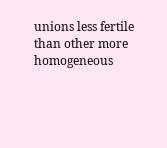unions less fertile than other more homogeneous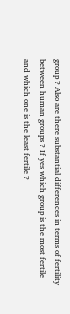group ? Also are there substantial differences in terms of fertility between human groups ? If yes which group is the most fertile and which one is the least fertile ?